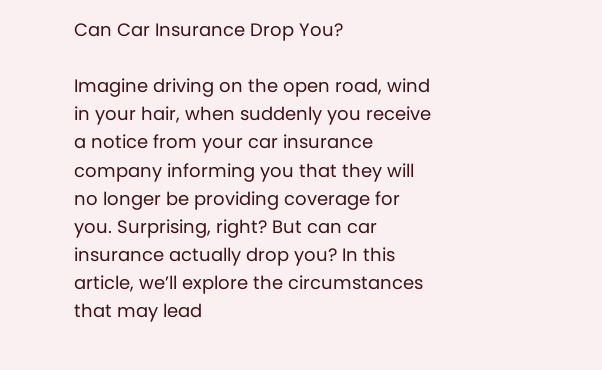Can Car Insurance Drop You?

Imagine driving on the open road, wind in your hair, when suddenly you receive a notice from your car insurance company informing you that they will no longer be providing coverage for you. Surprising, right? But can car insurance actually drop you? In this article, we’ll explore the circumstances that may lead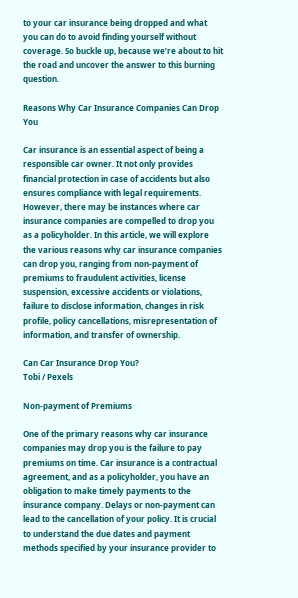to your car insurance being dropped and what you can do to avoid finding yourself without coverage. So buckle up, because we’re about to hit the road and uncover the answer to this burning question.

Reasons Why Car Insurance Companies Can Drop You

Car insurance is an essential aspect of being a responsible car owner. It not only provides financial protection in case of accidents but also ensures compliance with legal requirements. However, there may be instances where car insurance companies are compelled to drop you as a policyholder. In this article, we will explore the various reasons why car insurance companies can drop you, ranging from non-payment of premiums to fraudulent activities, license suspension, excessive accidents or violations, failure to disclose information, changes in risk profile, policy cancellations, misrepresentation of information, and transfer of ownership.

Can Car Insurance Drop You?
Tobi / Pexels

Non-payment of Premiums

One of the primary reasons why car insurance companies may drop you is the failure to pay premiums on time. Car insurance is a contractual agreement, and as a policyholder, you have an obligation to make timely payments to the insurance company. Delays or non-payment can lead to the cancellation of your policy. It is crucial to understand the due dates and payment methods specified by your insurance provider to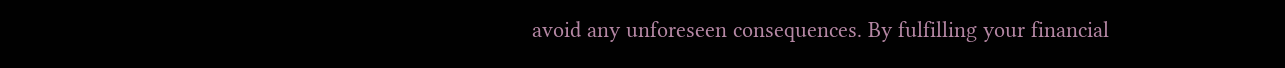avoid any unforeseen consequences. By fulfilling your financial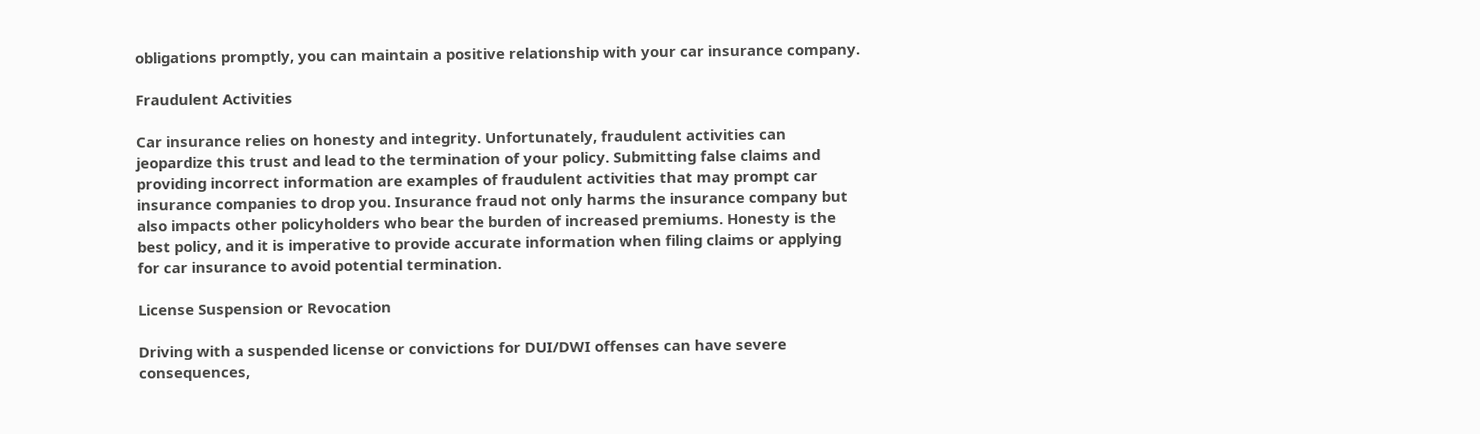obligations promptly, you can maintain a positive relationship with your car insurance company.

Fraudulent Activities

Car insurance relies on honesty and integrity. Unfortunately, fraudulent activities can jeopardize this trust and lead to the termination of your policy. Submitting false claims and providing incorrect information are examples of fraudulent activities that may prompt car insurance companies to drop you. Insurance fraud not only harms the insurance company but also impacts other policyholders who bear the burden of increased premiums. Honesty is the best policy, and it is imperative to provide accurate information when filing claims or applying for car insurance to avoid potential termination.

License Suspension or Revocation

Driving with a suspended license or convictions for DUI/DWI offenses can have severe consequences,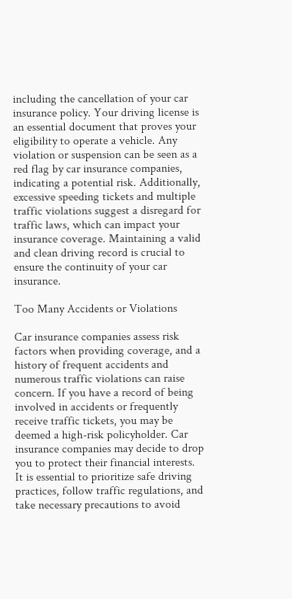including the cancellation of your car insurance policy. Your driving license is an essential document that proves your eligibility to operate a vehicle. Any violation or suspension can be seen as a red flag by car insurance companies, indicating a potential risk. Additionally, excessive speeding tickets and multiple traffic violations suggest a disregard for traffic laws, which can impact your insurance coverage. Maintaining a valid and clean driving record is crucial to ensure the continuity of your car insurance.

Too Many Accidents or Violations

Car insurance companies assess risk factors when providing coverage, and a history of frequent accidents and numerous traffic violations can raise concern. If you have a record of being involved in accidents or frequently receive traffic tickets, you may be deemed a high-risk policyholder. Car insurance companies may decide to drop you to protect their financial interests. It is essential to prioritize safe driving practices, follow traffic regulations, and take necessary precautions to avoid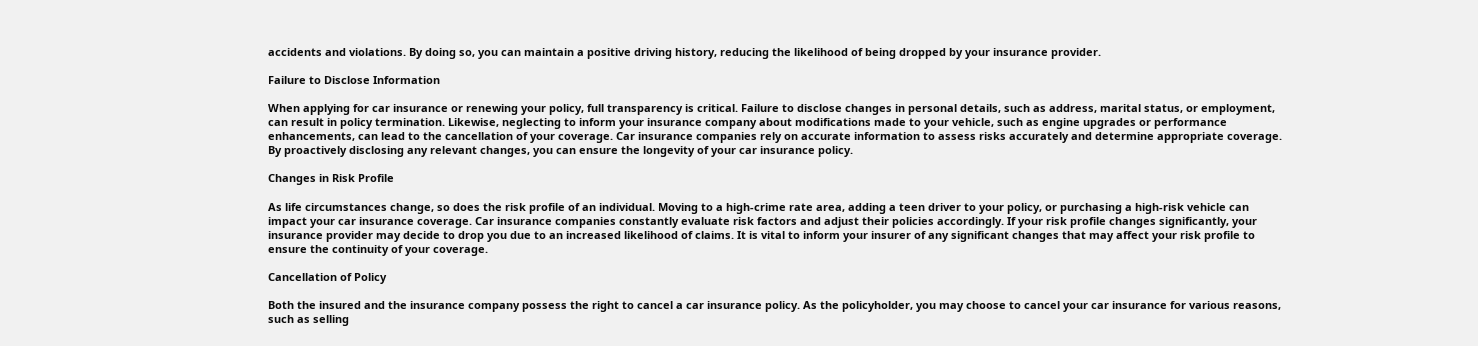accidents and violations. By doing so, you can maintain a positive driving history, reducing the likelihood of being dropped by your insurance provider.

Failure to Disclose Information

When applying for car insurance or renewing your policy, full transparency is critical. Failure to disclose changes in personal details, such as address, marital status, or employment, can result in policy termination. Likewise, neglecting to inform your insurance company about modifications made to your vehicle, such as engine upgrades or performance enhancements, can lead to the cancellation of your coverage. Car insurance companies rely on accurate information to assess risks accurately and determine appropriate coverage. By proactively disclosing any relevant changes, you can ensure the longevity of your car insurance policy.

Changes in Risk Profile

As life circumstances change, so does the risk profile of an individual. Moving to a high-crime rate area, adding a teen driver to your policy, or purchasing a high-risk vehicle can impact your car insurance coverage. Car insurance companies constantly evaluate risk factors and adjust their policies accordingly. If your risk profile changes significantly, your insurance provider may decide to drop you due to an increased likelihood of claims. It is vital to inform your insurer of any significant changes that may affect your risk profile to ensure the continuity of your coverage.

Cancellation of Policy

Both the insured and the insurance company possess the right to cancel a car insurance policy. As the policyholder, you may choose to cancel your car insurance for various reasons, such as selling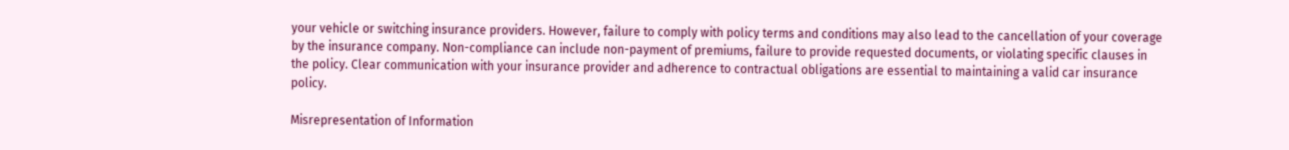your vehicle or switching insurance providers. However, failure to comply with policy terms and conditions may also lead to the cancellation of your coverage by the insurance company. Non-compliance can include non-payment of premiums, failure to provide requested documents, or violating specific clauses in the policy. Clear communication with your insurance provider and adherence to contractual obligations are essential to maintaining a valid car insurance policy.

Misrepresentation of Information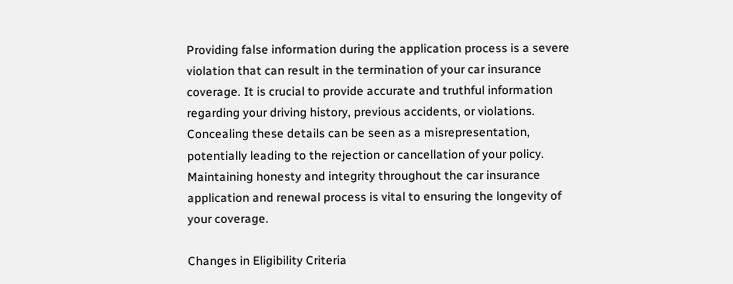Providing false information during the application process is a severe violation that can result in the termination of your car insurance coverage. It is crucial to provide accurate and truthful information regarding your driving history, previous accidents, or violations. Concealing these details can be seen as a misrepresentation, potentially leading to the rejection or cancellation of your policy. Maintaining honesty and integrity throughout the car insurance application and renewal process is vital to ensuring the longevity of your coverage.

Changes in Eligibility Criteria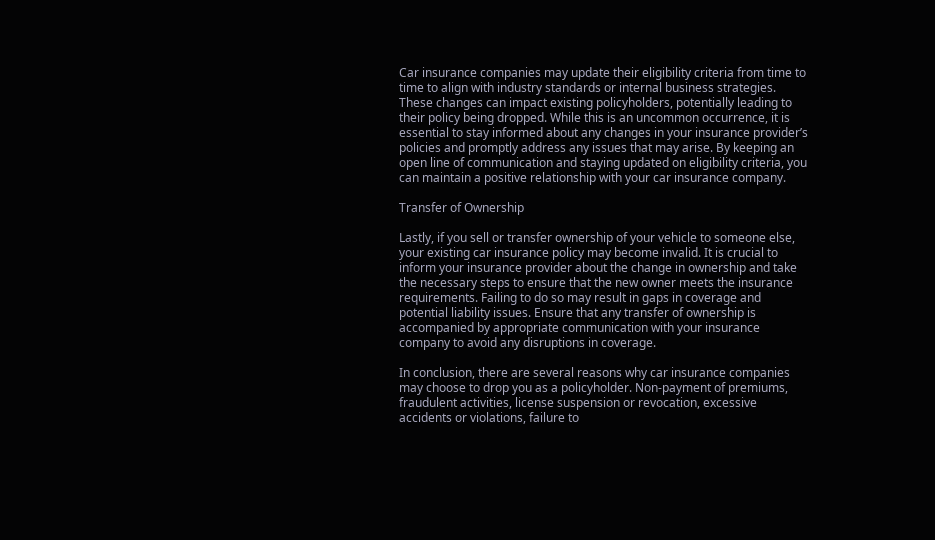Car insurance companies may update their eligibility criteria from time to time to align with industry standards or internal business strategies. These changes can impact existing policyholders, potentially leading to their policy being dropped. While this is an uncommon occurrence, it is essential to stay informed about any changes in your insurance provider’s policies and promptly address any issues that may arise. By keeping an open line of communication and staying updated on eligibility criteria, you can maintain a positive relationship with your car insurance company.

Transfer of Ownership

Lastly, if you sell or transfer ownership of your vehicle to someone else, your existing car insurance policy may become invalid. It is crucial to inform your insurance provider about the change in ownership and take the necessary steps to ensure that the new owner meets the insurance requirements. Failing to do so may result in gaps in coverage and potential liability issues. Ensure that any transfer of ownership is accompanied by appropriate communication with your insurance company to avoid any disruptions in coverage.

In conclusion, there are several reasons why car insurance companies may choose to drop you as a policyholder. Non-payment of premiums, fraudulent activities, license suspension or revocation, excessive accidents or violations, failure to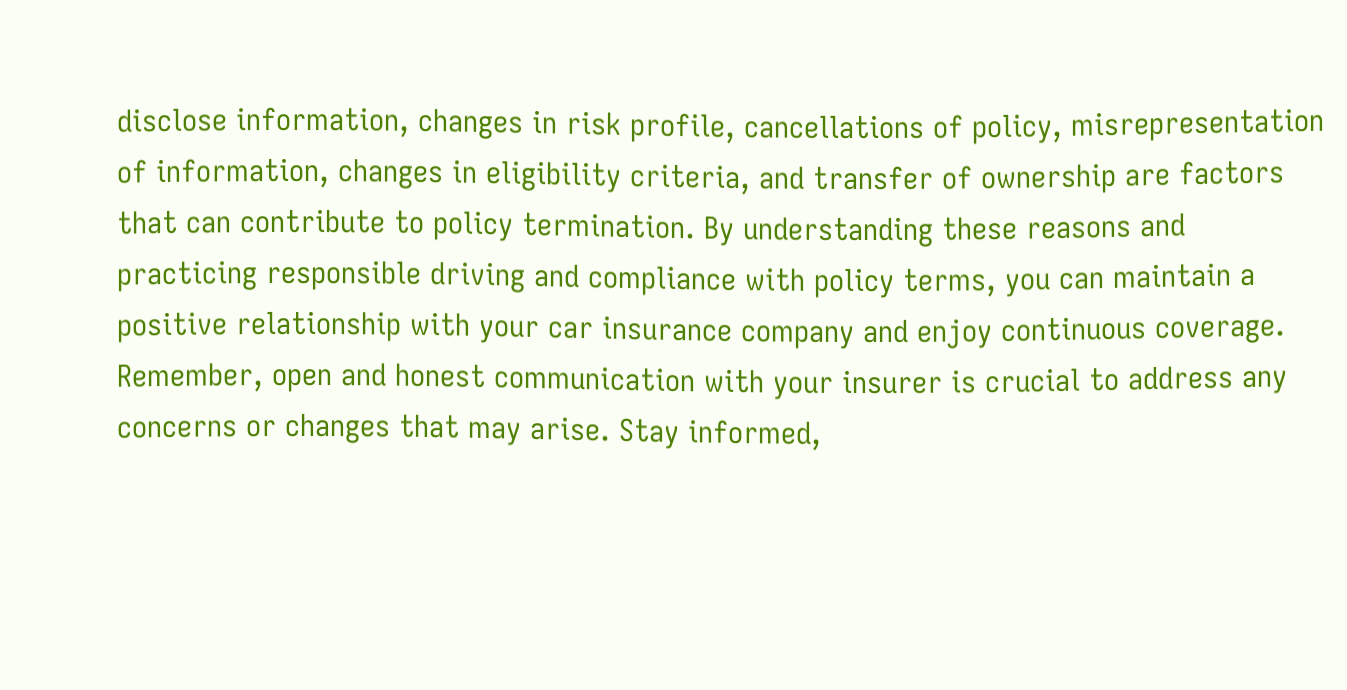disclose information, changes in risk profile, cancellations of policy, misrepresentation of information, changes in eligibility criteria, and transfer of ownership are factors that can contribute to policy termination. By understanding these reasons and practicing responsible driving and compliance with policy terms, you can maintain a positive relationship with your car insurance company and enjoy continuous coverage. Remember, open and honest communication with your insurer is crucial to address any concerns or changes that may arise. Stay informed,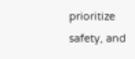prioritize safety, and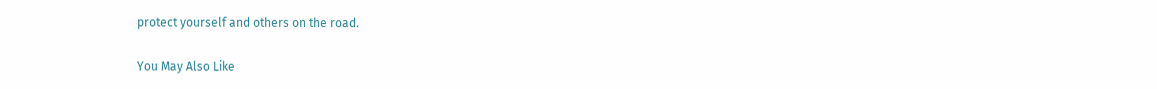protect yourself and others on the road.

You May Also Like